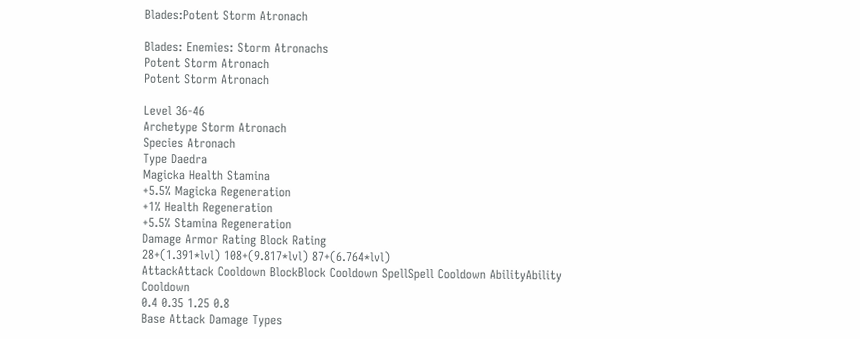Blades:Potent Storm Atronach

Blades: Enemies: Storm Atronachs
Potent Storm Atronach
Potent Storm Atronach

Level 36-46
Archetype Storm Atronach
Species Atronach
Type Daedra
Magicka Health Stamina
+5.5% Magicka Regeneration
+1% Health Regeneration
+5.5% Stamina Regeneration
Damage Armor Rating Block Rating
28+(1.391*lvl) 108+(9.817*lvl) 87+(6.764*lvl)
AttackAttack Cooldown BlockBlock Cooldown SpellSpell Cooldown AbilityAbility Cooldown
0.4 0.35 1.25 0.8
Base Attack Damage Types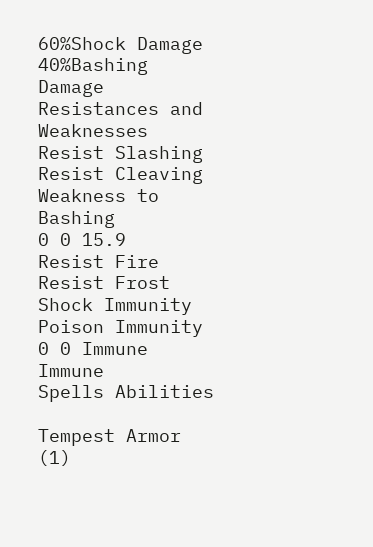60%Shock Damage 40%Bashing Damage
Resistances and Weaknesses
Resist Slashing Resist Cleaving Weakness to Bashing
0 0 15.9
Resist Fire Resist Frost Shock Immunity Poison Immunity
0 0 Immune Immune
Spells Abilities

Tempest Armor (1)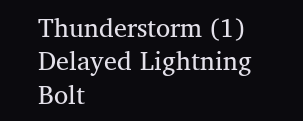Thunderstorm (1)
Delayed Lightning Bolt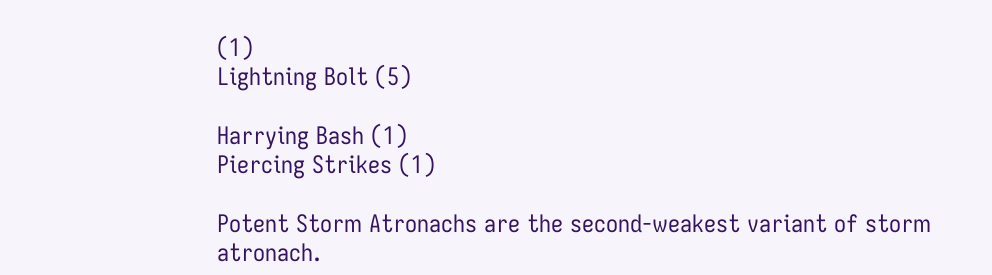(1)
Lightning Bolt (5)

Harrying Bash (1)
Piercing Strikes (1)

Potent Storm Atronachs are the second-weakest variant of storm atronach.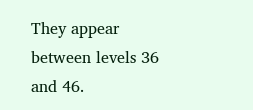They appear between levels 36 and 46.